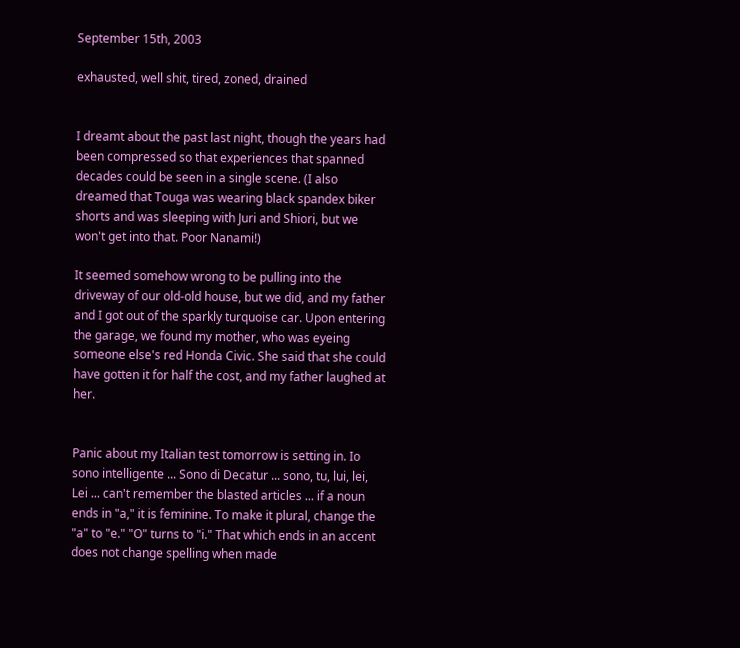September 15th, 2003

exhausted, well shit, tired, zoned, drained


I dreamt about the past last night, though the years had been compressed so that experiences that spanned decades could be seen in a single scene. (I also dreamed that Touga was wearing black spandex biker shorts and was sleeping with Juri and Shiori, but we won't get into that. Poor Nanami!)

It seemed somehow wrong to be pulling into the driveway of our old-old house, but we did, and my father and I got out of the sparkly turquoise car. Upon entering the garage, we found my mother, who was eyeing someone else's red Honda Civic. She said that she could have gotten it for half the cost, and my father laughed at her.


Panic about my Italian test tomorrow is setting in. Io sono intelligente ... Sono di Decatur ... sono, tu, lui, lei, Lei ... can't remember the blasted articles ... if a noun ends in "a," it is feminine. To make it plural, change the "a" to "e." "O" turns to "i." That which ends in an accent does not change spelling when made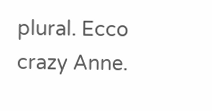plural. Ecco crazy Anne.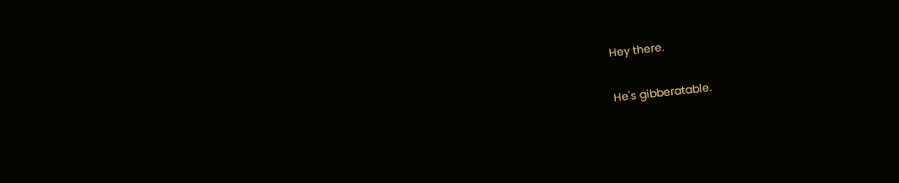Hey there.

He's gibberatable.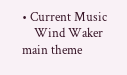• Current Music
    Wind Waker main theme